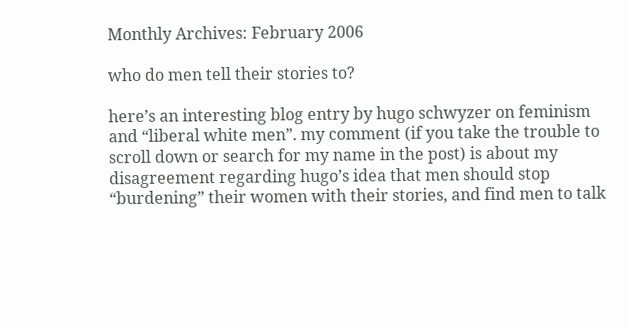Monthly Archives: February 2006

who do men tell their stories to?

here’s an interesting blog entry by hugo schwyzer on feminism and “liberal white men”. my comment (if you take the trouble to scroll down or search for my name in the post) is about my disagreement regarding hugo’s idea that men should stop “burdening” their women with their stories, and find men to talk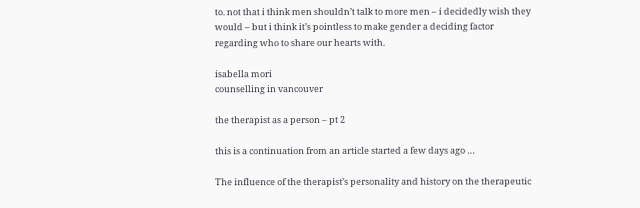to. not that i think men shouldn’t talk to more men – i decidedly wish they would – but i think it’s pointless to make gender a deciding factor regarding who to share our hearts with.

isabella mori
counselling in vancouver

the therapist as a person – pt 2

this is a continuation from an article started a few days ago …

The influence of the therapist’s personality and history on the therapeutic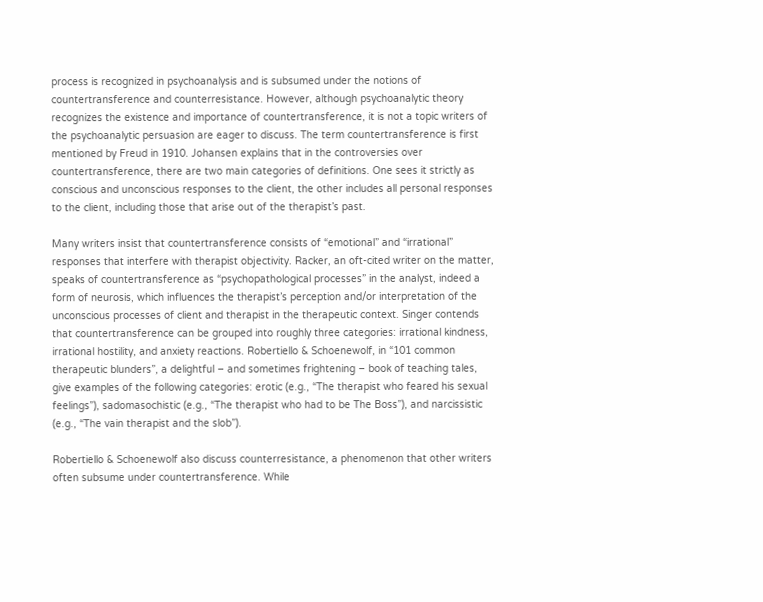process is recognized in psychoanalysis and is subsumed under the notions of countertransference and counterresistance. However, although psychoanalytic theory recognizes the existence and importance of countertransference, it is not a topic writers of the psychoanalytic persuasion are eager to discuss. The term countertransference is first mentioned by Freud in 1910. Johansen explains that in the controversies over countertransference, there are two main categories of definitions. One sees it strictly as conscious and unconscious responses to the client, the other includes all personal responses to the client, including those that arise out of the therapist’s past.

Many writers insist that countertransference consists of “emotional” and “irrational” responses that interfere with therapist objectivity. Racker, an oft-cited writer on the matter, speaks of countertransference as “psychopathological processes” in the analyst, indeed a form of neurosis, which influences the therapist’s perception and/or interpretation of the unconscious processes of client and therapist in the therapeutic context. Singer contends that countertransference can be grouped into roughly three categories: irrational kindness, irrational hostility, and anxiety reactions. Robertiello & Schoenewolf, in “101 common therapeutic blunders”, a delightful – and sometimes frightening – book of teaching tales, give examples of the following categories: erotic (e.g., “The therapist who feared his sexual feelings”), sadomasochistic (e.g., “The therapist who had to be The Boss”), and narcissistic (e.g., “The vain therapist and the slob”).

Robertiello & Schoenewolf also discuss counterresistance, a phenomenon that other writers often subsume under countertransference. While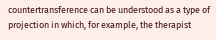countertransference can be understood as a type of projection in which, for example, the therapist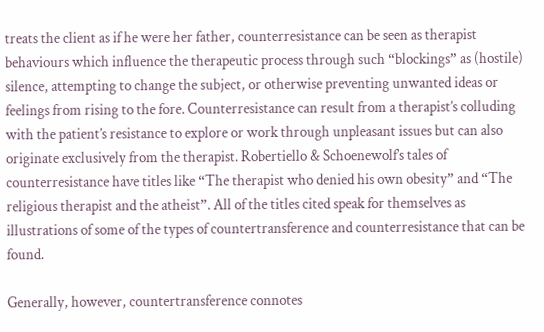treats the client as if he were her father, counterresistance can be seen as therapist behaviours which influence the therapeutic process through such “blockings” as (hostile) silence, attempting to change the subject, or otherwise preventing unwanted ideas or feelings from rising to the fore. Counterresistance can result from a therapist’s colluding with the patient’s resistance to explore or work through unpleasant issues but can also originate exclusively from the therapist. Robertiello & Schoenewolf’s tales of counterresistance have titles like “The therapist who denied his own obesity” and “The religious therapist and the atheist”. All of the titles cited speak for themselves as illustrations of some of the types of countertransference and counterresistance that can be found.

Generally, however, countertransference connotes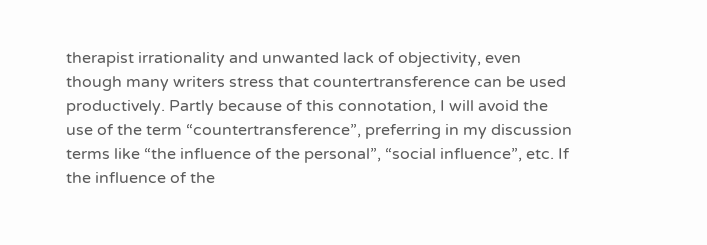therapist irrationality and unwanted lack of objectivity, even though many writers stress that countertransference can be used productively. Partly because of this connotation, I will avoid the use of the term “countertransference”, preferring in my discussion terms like “the influence of the personal”, “social influence”, etc. If the influence of the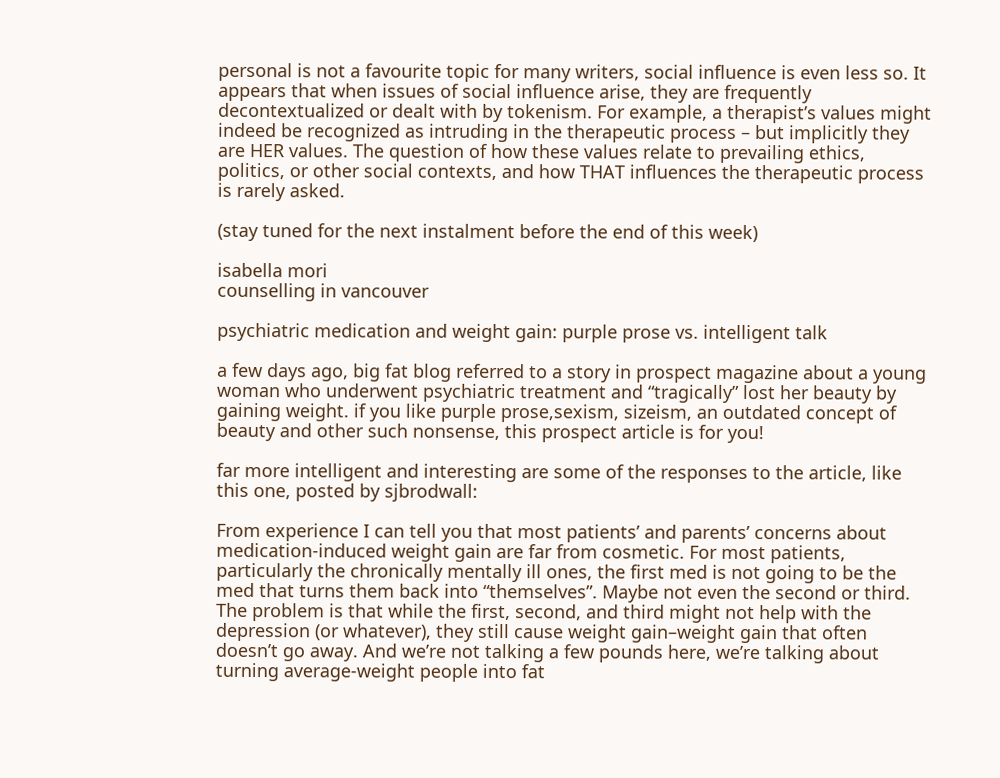personal is not a favourite topic for many writers, social influence is even less so. It appears that when issues of social influence arise, they are frequently decontextualized or dealt with by tokenism. For example, a therapist’s values might indeed be recognized as intruding in the therapeutic process – but implicitly they are HER values. The question of how these values relate to prevailing ethics, politics, or other social contexts, and how THAT influences the therapeutic process is rarely asked.

(stay tuned for the next instalment before the end of this week)

isabella mori
counselling in vancouver

psychiatric medication and weight gain: purple prose vs. intelligent talk

a few days ago, big fat blog referred to a story in prospect magazine about a young woman who underwent psychiatric treatment and “tragically” lost her beauty by gaining weight. if you like purple prose,sexism, sizeism, an outdated concept of beauty and other such nonsense, this prospect article is for you!

far more intelligent and interesting are some of the responses to the article, like this one, posted by sjbrodwall:

From experience I can tell you that most patients’ and parents’ concerns about medication-induced weight gain are far from cosmetic. For most patients, particularly the chronically mentally ill ones, the first med is not going to be the med that turns them back into “themselves”. Maybe not even the second or third. The problem is that while the first, second, and third might not help with the depression (or whatever), they still cause weight gain–weight gain that often doesn’t go away. And we’re not talking a few pounds here, we’re talking about turning average-weight people into fat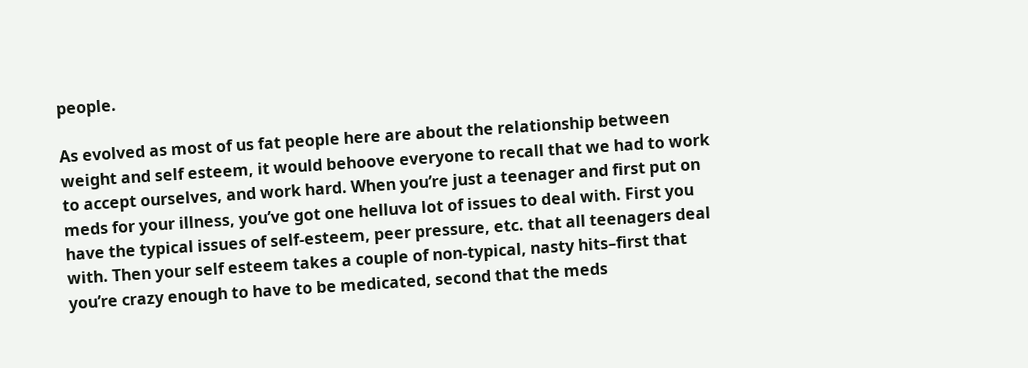people.

As evolved as most of us fat people here are about the relationship between weight and self esteem, it would behoove everyone to recall that we had to work to accept ourselves, and work hard. When you’re just a teenager and first put on meds for your illness, you’ve got one helluva lot of issues to deal with. First you have the typical issues of self-esteem, peer pressure, etc. that all teenagers deal with. Then your self esteem takes a couple of non-typical, nasty hits–first that you’re crazy enough to have to be medicated, second that the meds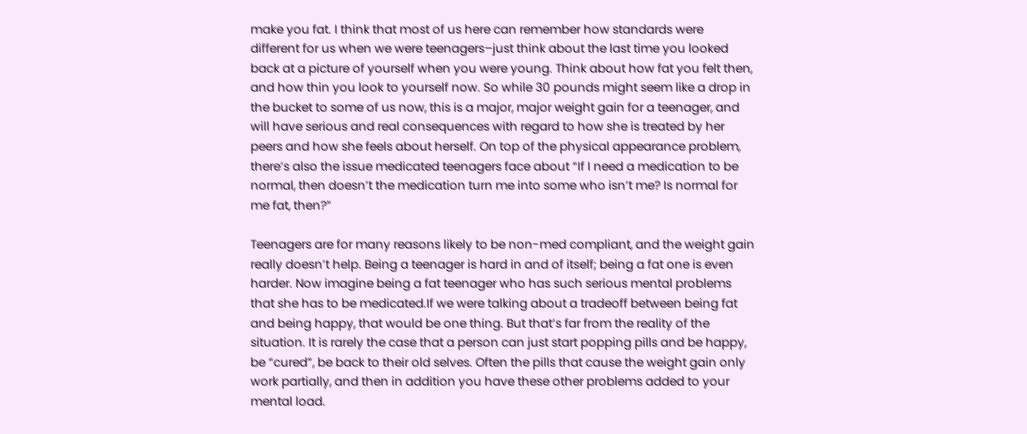make you fat. I think that most of us here can remember how standards were different for us when we were teenagers–just think about the last time you looked back at a picture of yourself when you were young. Think about how fat you felt then, and how thin you look to yourself now. So while 30 pounds might seem like a drop in the bucket to some of us now, this is a major, major weight gain for a teenager, and will have serious and real consequences with regard to how she is treated by her peers and how she feels about herself. On top of the physical appearance problem, there’s also the issue medicated teenagers face about “If I need a medication to be normal, then doesn’t the medication turn me into some who isn’t me? Is normal for me fat, then?”

Teenagers are for many reasons likely to be non-med compliant, and the weight gain really doesn’t help. Being a teenager is hard in and of itself; being a fat one is even harder. Now imagine being a fat teenager who has such serious mental problems that she has to be medicated.If we were talking about a tradeoff between being fat and being happy, that would be one thing. But that’s far from the reality of the situation. It is rarely the case that a person can just start popping pills and be happy, be “cured”, be back to their old selves. Often the pills that cause the weight gain only work partially, and then in addition you have these other problems added to your mental load.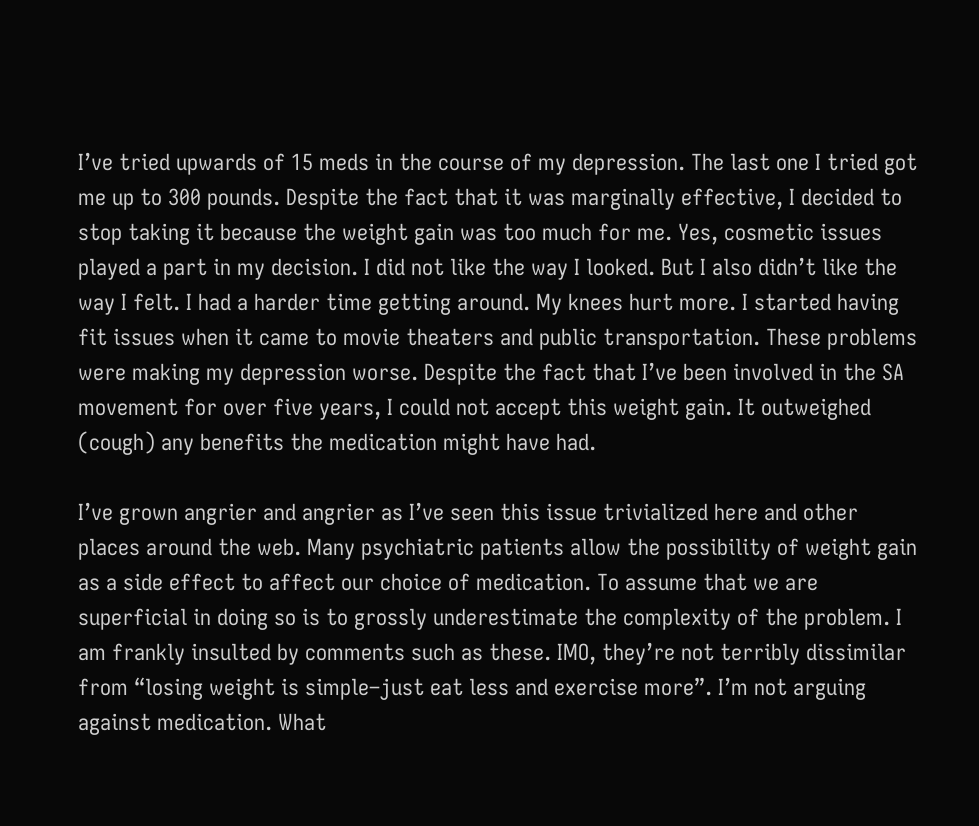I’ve tried upwards of 15 meds in the course of my depression. The last one I tried got me up to 300 pounds. Despite the fact that it was marginally effective, I decided to stop taking it because the weight gain was too much for me. Yes, cosmetic issues played a part in my decision. I did not like the way I looked. But I also didn’t like the way I felt. I had a harder time getting around. My knees hurt more. I started having fit issues when it came to movie theaters and public transportation. These problems were making my depression worse. Despite the fact that I’ve been involved in the SA movement for over five years, I could not accept this weight gain. It outweighed (cough) any benefits the medication might have had.

I’ve grown angrier and angrier as I’ve seen this issue trivialized here and other places around the web. Many psychiatric patients allow the possibility of weight gain as a side effect to affect our choice of medication. To assume that we are superficial in doing so is to grossly underestimate the complexity of the problem. I am frankly insulted by comments such as these. IMO, they’re not terribly dissimilar from “losing weight is simple–just eat less and exercise more”. I’m not arguing against medication. What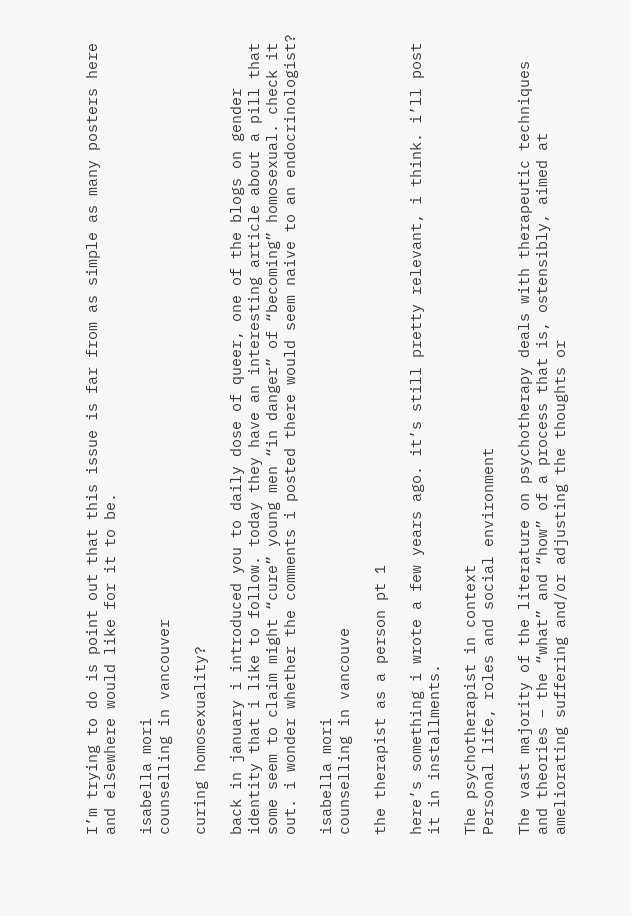I’m trying to do is point out that this issue is far from as simple as many posters here and elsewhere would like for it to be.

isabella mori
counselling in vancouver

curing homosexuality?

back in january i introduced you to daily dose of queer, one of the blogs on gender identity that i like to follow. today they have an interesting article about a pill that some seem to claim might “cure” young men “in danger” of “becoming” homosexual. check it out. i wonder whether the comments i posted there would seem naive to an endocrinologist?

isabella mori
counselling in vancouve

the therapist as a person pt 1

here’s something i wrote a few years ago. it’s still pretty relevant, i think. i’ll post it in installments.

The psychotherapist in context
Personal life, roles and social environment

The vast majority of the literature on psychotherapy deals with therapeutic techniques and theories – the “what” and “how” of a process that is, ostensibly, aimed at ameliorating suffering and/or adjusting the thoughts or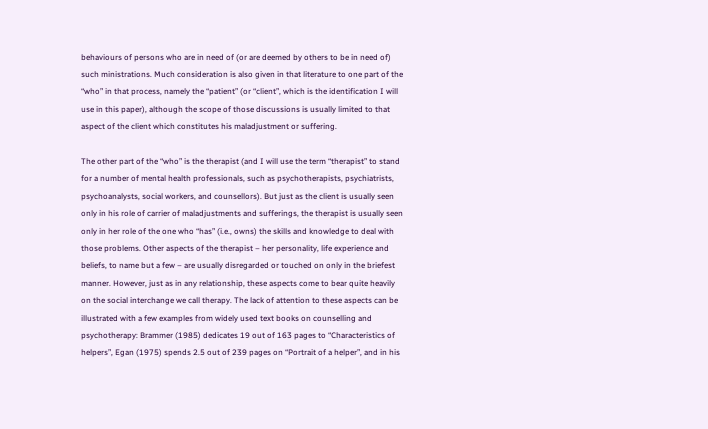behaviours of persons who are in need of (or are deemed by others to be in need of) such ministrations. Much consideration is also given in that literature to one part of the “who” in that process, namely the “patient” (or “client”, which is the identification I will use in this paper), although the scope of those discussions is usually limited to that aspect of the client which constitutes his maladjustment or suffering.

The other part of the “who” is the therapist (and I will use the term “therapist” to stand for a number of mental health professionals, such as psychotherapists, psychiatrists, psychoanalysts, social workers, and counsellors). But just as the client is usually seen only in his role of carrier of maladjustments and sufferings, the therapist is usually seen only in her role of the one who “has” (i.e., owns) the skills and knowledge to deal with those problems. Other aspects of the therapist – her personality, life experience and beliefs, to name but a few – are usually disregarded or touched on only in the briefest manner. However, just as in any relationship, these aspects come to bear quite heavily on the social interchange we call therapy. The lack of attention to these aspects can be illustrated with a few examples from widely used text books on counselling and psychotherapy: Brammer (1985) dedicates 19 out of 163 pages to “Characteristics of helpers”, Egan (1975) spends 2.5 out of 239 pages on “Portrait of a helper”, and in his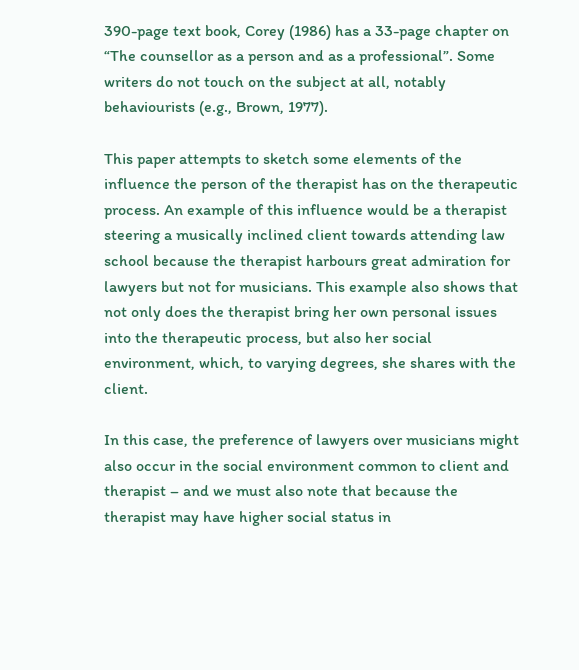390-page text book, Corey (1986) has a 33-page chapter on “The counsellor as a person and as a professional”. Some writers do not touch on the subject at all, notably behaviourists (e.g., Brown, 1977).

This paper attempts to sketch some elements of the influence the person of the therapist has on the therapeutic process. An example of this influence would be a therapist steering a musically inclined client towards attending law school because the therapist harbours great admiration for lawyers but not for musicians. This example also shows that not only does the therapist bring her own personal issues into the therapeutic process, but also her social environment, which, to varying degrees, she shares with the client.

In this case, the preference of lawyers over musicians might also occur in the social environment common to client and therapist – and we must also note that because the therapist may have higher social status in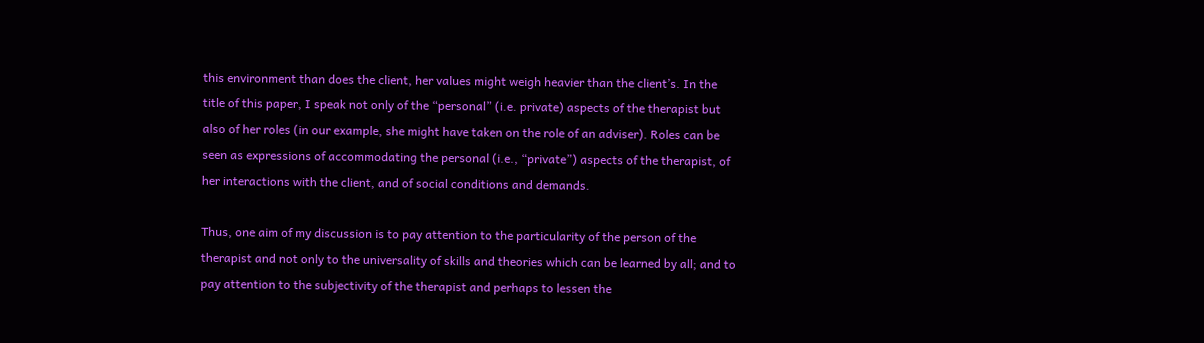this environment than does the client, her values might weigh heavier than the client’s. In the title of this paper, I speak not only of the “personal” (i.e. private) aspects of the therapist but also of her roles (in our example, she might have taken on the role of an adviser). Roles can be seen as expressions of accommodating the personal (i.e., “private”) aspects of the therapist, of her interactions with the client, and of social conditions and demands.

Thus, one aim of my discussion is to pay attention to the particularity of the person of the therapist and not only to the universality of skills and theories which can be learned by all; and to pay attention to the subjectivity of the therapist and perhaps to lessen the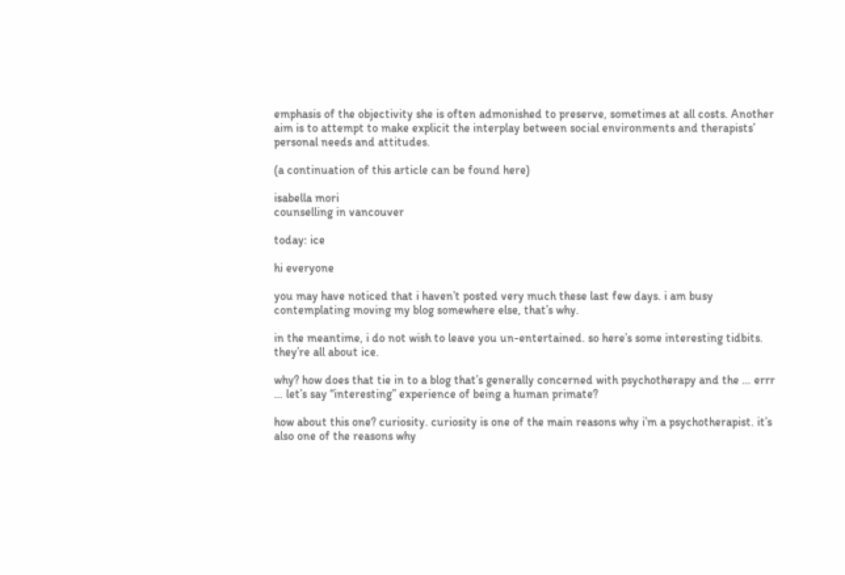emphasis of the objectivity she is often admonished to preserve, sometimes at all costs. Another aim is to attempt to make explicit the interplay between social environments and therapists’ personal needs and attitudes.

(a continuation of this article can be found here)

isabella mori
counselling in vancouver

today: ice

hi everyone

you may have noticed that i haven’t posted very much these last few days. i am busy contemplating moving my blog somewhere else, that’s why.

in the meantime, i do not wish to leave you un-entertained. so here’s some interesting tidbits. they’re all about ice.

why? how does that tie in to a blog that’s generally concerned with psychotherapy and the … errr … let’s say “interesting” experience of being a human primate?

how about this one? curiosity. curiosity is one of the main reasons why i’m a psychotherapist. it’s also one of the reasons why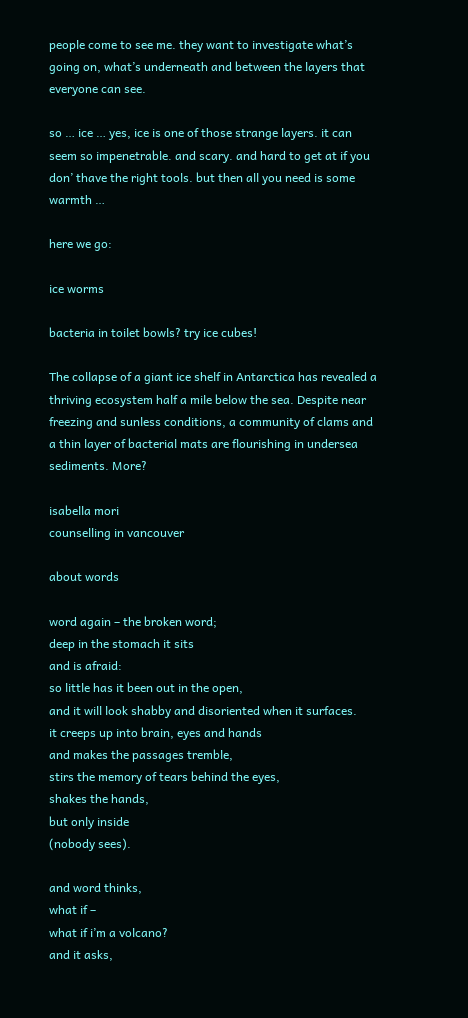people come to see me. they want to investigate what’s going on, what’s underneath and between the layers that everyone can see.

so … ice … yes, ice is one of those strange layers. it can seem so impenetrable. and scary. and hard to get at if you don’ thave the right tools. but then all you need is some warmth …

here we go:

ice worms

bacteria in toilet bowls? try ice cubes!

The collapse of a giant ice shelf in Antarctica has revealed a thriving ecosystem half a mile below the sea. Despite near freezing and sunless conditions, a community of clams and a thin layer of bacterial mats are flourishing in undersea sediments. More?

isabella mori
counselling in vancouver

about words

word again – the broken word;
deep in the stomach it sits
and is afraid:
so little has it been out in the open,
and it will look shabby and disoriented when it surfaces.
it creeps up into brain, eyes and hands
and makes the passages tremble,
stirs the memory of tears behind the eyes,
shakes the hands,
but only inside
(nobody sees).

and word thinks,
what if –
what if i’m a volcano?
and it asks,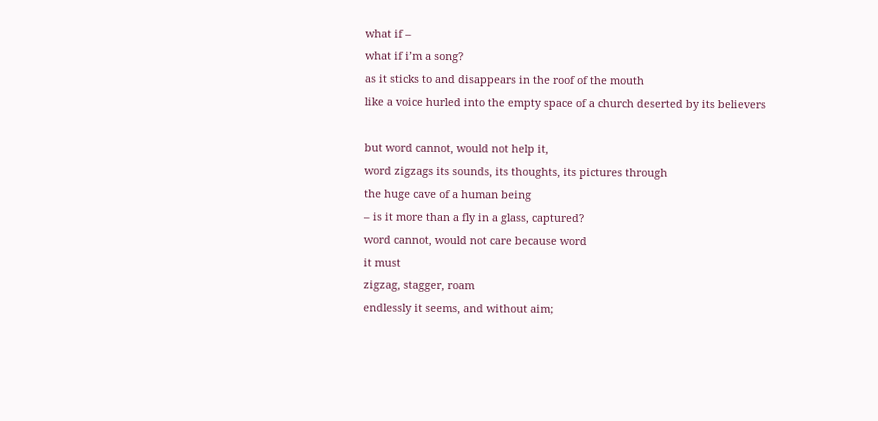what if –
what if i’m a song?
as it sticks to and disappears in the roof of the mouth
like a voice hurled into the empty space of a church deserted by its believers

but word cannot, would not help it,
word zigzags its sounds, its thoughts, its pictures through
the huge cave of a human being
– is it more than a fly in a glass, captured?
word cannot, would not care because word
it must
zigzag, stagger, roam
endlessly it seems, and without aim;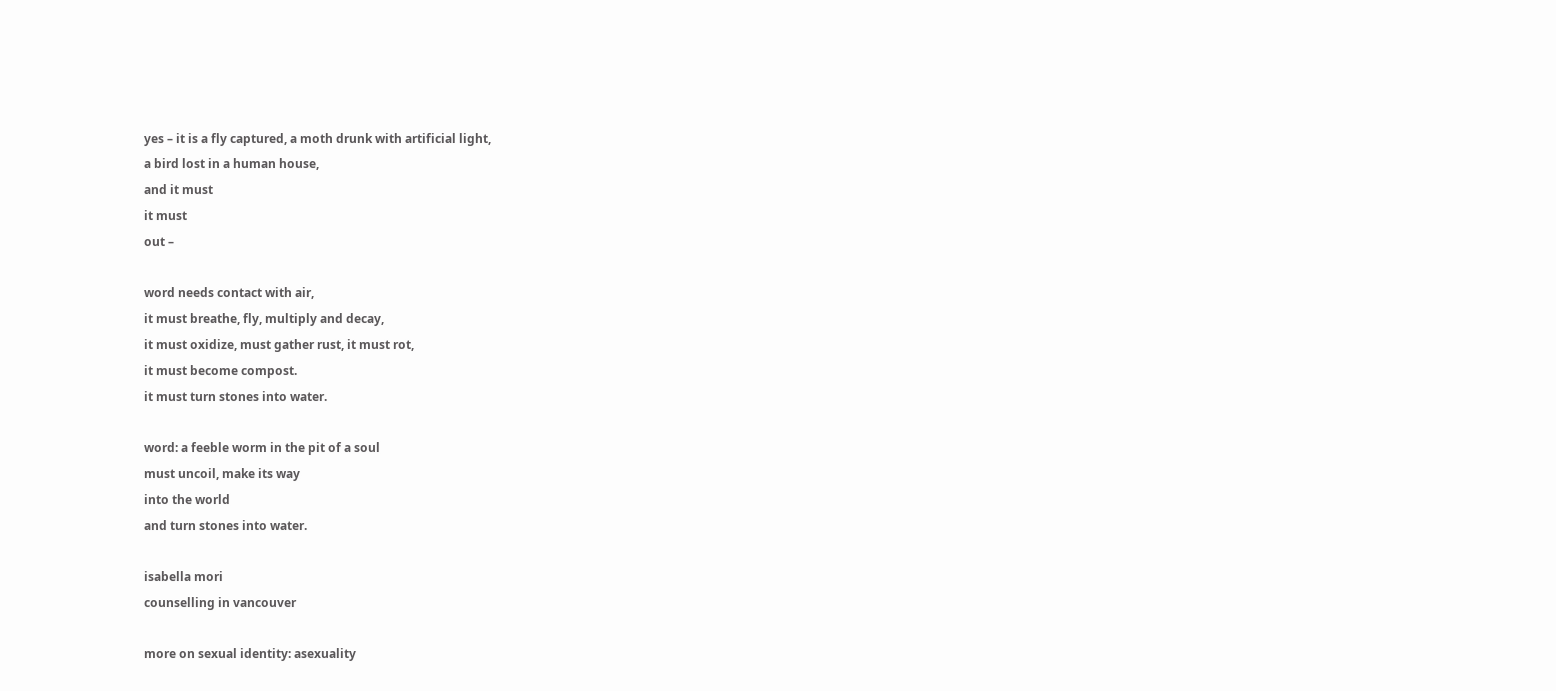yes – it is a fly captured, a moth drunk with artificial light,
a bird lost in a human house,
and it must
it must
out –

word needs contact with air,
it must breathe, fly, multiply and decay,
it must oxidize, must gather rust, it must rot,
it must become compost.
it must turn stones into water.

word: a feeble worm in the pit of a soul
must uncoil, make its way
into the world
and turn stones into water.

isabella mori
counselling in vancouver

more on sexual identity: asexuality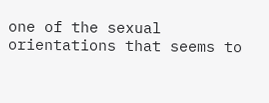one of the sexual orientations that seems to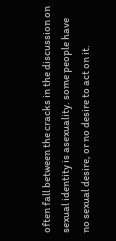often fall between the cracks in the discussion on sexual identity is asexuality. some people have no sexual desire, or no desire to act on it.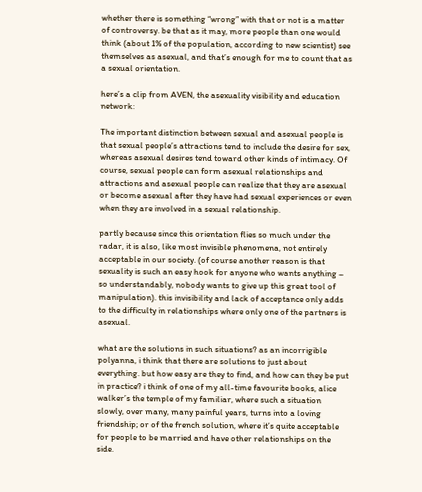whether there is something “wrong” with that or not is a matter of controversy. be that as it may, more people than one would think (about 1% of the population, according to new scientist) see themselves as asexual, and that’s enough for me to count that as a sexual orientation.

here’s a clip from AVEN, the asexuality visibility and education network:

The important distinction between sexual and asexual people is that sexual people’s attractions tend to include the desire for sex, whereas asexual desires tend toward other kinds of intimacy. Of course, sexual people can form asexual relationships and attractions and asexual people can realize that they are asexual or become asexual after they have had sexual experiences or even when they are involved in a sexual relationship.

partly because since this orientation flies so much under the radar, it is also, like most invisible phenomena, not entirely acceptable in our society. (of course another reason is that sexuality is such an easy hook for anyone who wants anything – so understandably, nobody wants to give up this great tool of manipulation). this invisibility and lack of acceptance only adds to the difficulty in relationships where only one of the partners is asexual.

what are the solutions in such situations? as an incorrigible polyanna, i think that there are solutions to just about everything. but how easy are they to find, and how can they be put in practice? i think of one of my all-time favourite books, alice walker’s the temple of my familiar, where such a situation slowly, over many, many painful years, turns into a loving friendship; or of the french solution, where it’s quite acceptable for people to be married and have other relationships on the side.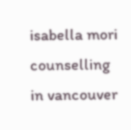isabella mori
counselling in vancouver